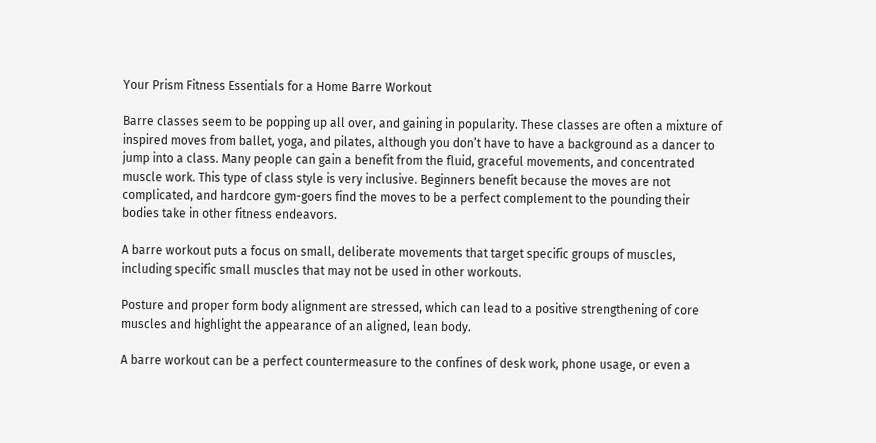Your Prism Fitness Essentials for a Home Barre Workout

Barre classes seem to be popping up all over, and gaining in popularity. These classes are often a mixture of inspired moves from ballet, yoga, and pilates, although you don’t have to have a background as a dancer to jump into a class. Many people can gain a benefit from the fluid, graceful movements, and concentrated muscle work. This type of class style is very inclusive. Beginners benefit because the moves are not complicated, and hardcore gym-goers find the moves to be a perfect complement to the pounding their bodies take in other fitness endeavors.

A barre workout puts a focus on small, deliberate movements that target specific groups of muscles, including specific small muscles that may not be used in other workouts.

Posture and proper form body alignment are stressed, which can lead to a positive strengthening of core muscles and highlight the appearance of an aligned, lean body.

A barre workout can be a perfect countermeasure to the confines of desk work, phone usage, or even a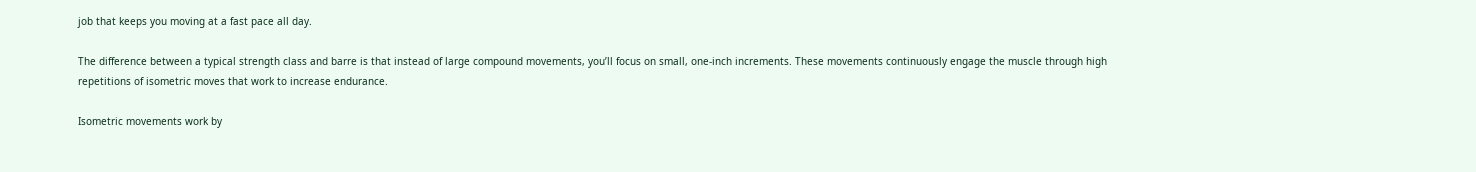job that keeps you moving at a fast pace all day.

The difference between a typical strength class and barre is that instead of large compound movements, you’ll focus on small, one-inch increments. These movements continuously engage the muscle through high repetitions of isometric moves that work to increase endurance.

Isometric movements work by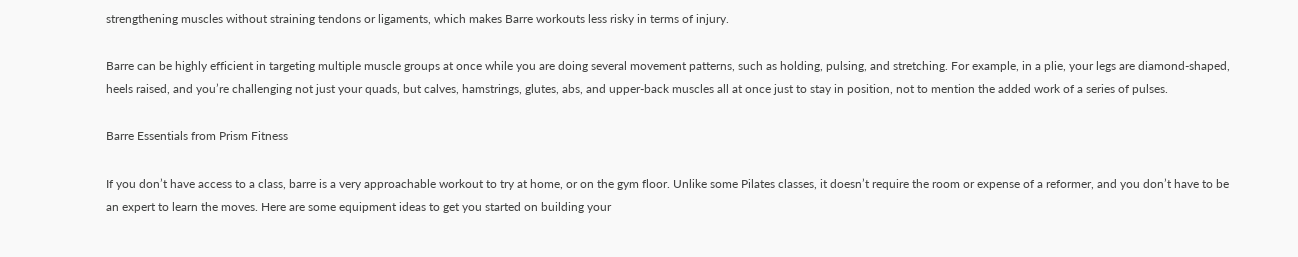strengthening muscles without straining tendons or ligaments, which makes Barre workouts less risky in terms of injury.

Barre can be highly efficient in targeting multiple muscle groups at once while you are doing several movement patterns, such as holding, pulsing, and stretching. For example, in a plie, your legs are diamond-shaped, heels raised, and you’re challenging not just your quads, but calves, hamstrings, glutes, abs, and upper-back muscles all at once just to stay in position, not to mention the added work of a series of pulses.

Barre Essentials from Prism Fitness

If you don’t have access to a class, barre is a very approachable workout to try at home, or on the gym floor. Unlike some Pilates classes, it doesn’t require the room or expense of a reformer, and you don’t have to be an expert to learn the moves. Here are some equipment ideas to get you started on building your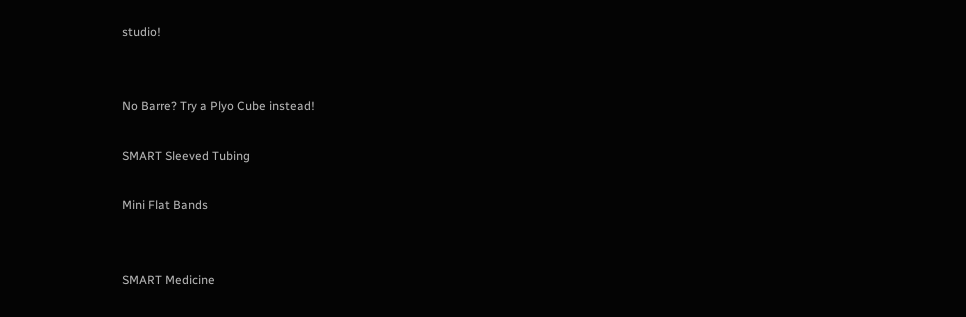studio!


No Barre? Try a Plyo Cube instead!

SMART Sleeved Tubing

Mini Flat Bands


SMART Medicine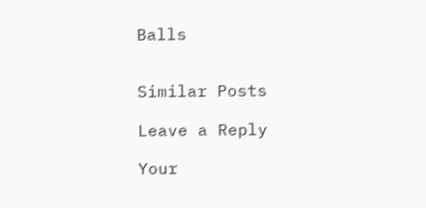Balls


Similar Posts

Leave a Reply

Your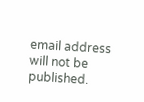email address will not be published.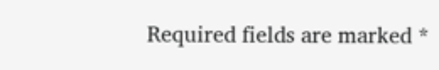Required fields are marked *